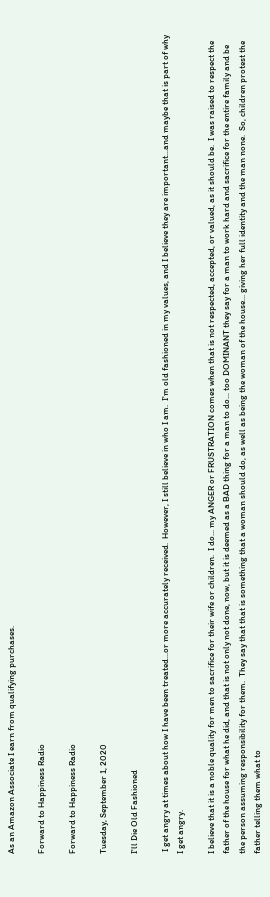As an Amazon Associate I earn from qualifying purchases.

Forward to Happiness Radio

Forward to Happiness Radio

Tuesday, September 1, 2020

I'll Die Old Fashioned

 I get angry at times about how I have been treated...or more accurately received.  However, I still believe in who I am.  I'm old fashioned in my values, and I believe they are important...and maybe that is part of why I get angry.

I believe that it is a noble quality for men to sacrifice for their wife or children.  I do... my ANGER or FRUSTRATION comes when that is not respected, accepted, or valued, as it should be.  I was raised to respect the father of the house for what he did, and that is not only not done, now, but it is deemed as a BAD thing for a man to do... too DOMINANT they say for a man to work hard and sacrifice for the entire family and be the person assuming responsibility for them.  They say that that is something that a woman should do, as well as being the woman of the house... giving her full identity and the man none.  So, children protest the father telling them what to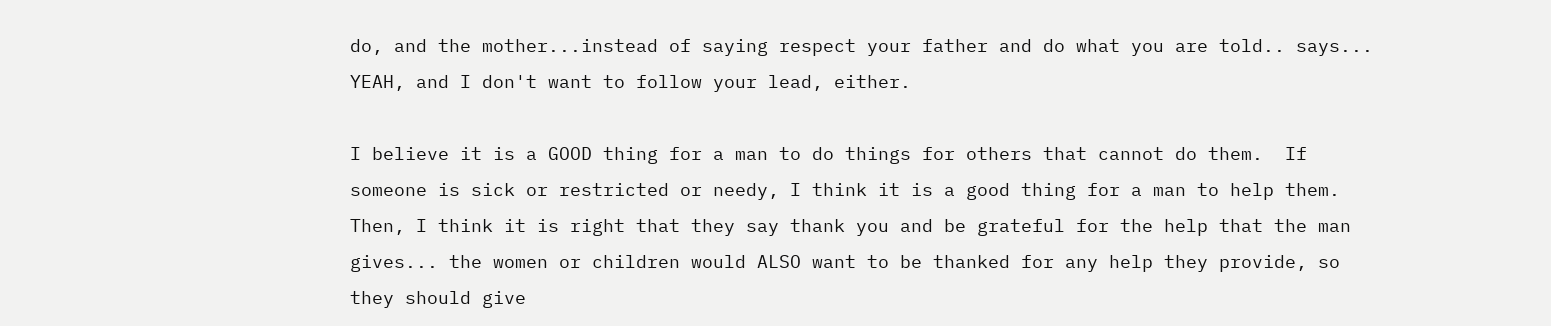do, and the mother...instead of saying respect your father and do what you are told.. says... YEAH, and I don't want to follow your lead, either.

I believe it is a GOOD thing for a man to do things for others that cannot do them.  If someone is sick or restricted or needy, I think it is a good thing for a man to help them.  Then, I think it is right that they say thank you and be grateful for the help that the man gives... the women or children would ALSO want to be thanked for any help they provide, so they should give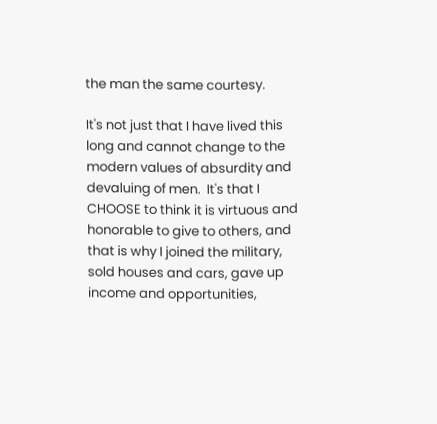the man the same courtesy.

It's not just that I have lived this long and cannot change to the modern values of absurdity and devaluing of men.  It's that I CHOOSE to think it is virtuous and honorable to give to others, and that is why I joined the military, sold houses and cars, gave up income and opportunities,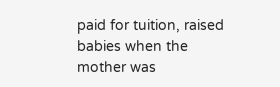paid for tuition, raised babies when the mother was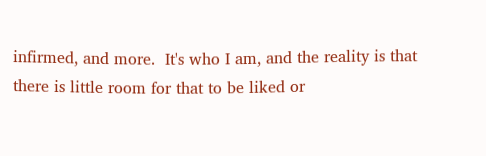infirmed, and more.  It's who I am, and the reality is that there is little room for that to be liked or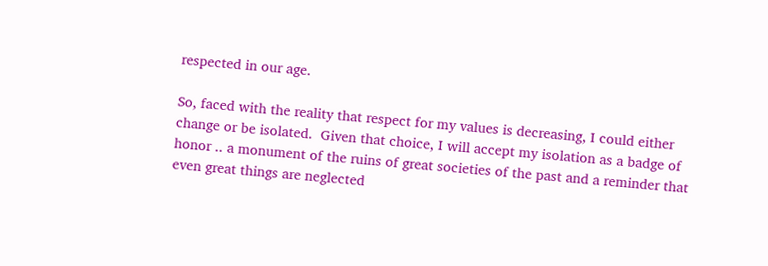respected in our age.

So, faced with the reality that respect for my values is decreasing, I could either change or be isolated.  Given that choice, I will accept my isolation as a badge of honor .. a monument of the ruins of great societies of the past and a reminder that even great things are neglected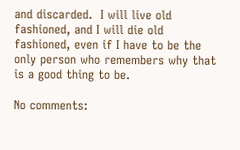and discarded.  I will live old fashioned, and I will die old fashioned, even if I have to be the only person who remembers why that is a good thing to be.

No comments: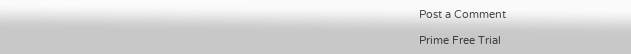Post a Comment

Prime Free Trial